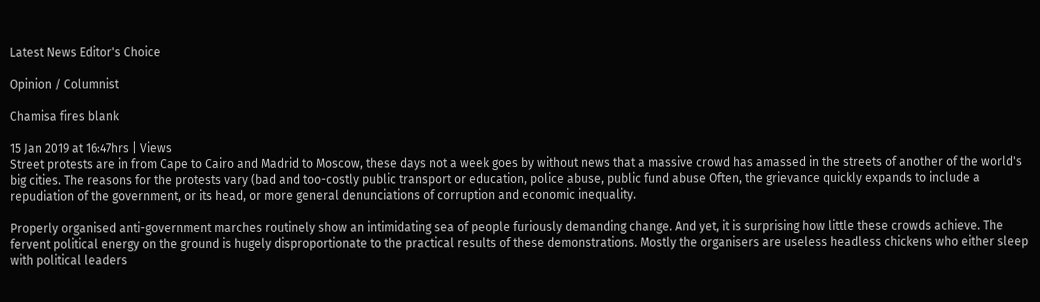Latest News Editor's Choice

Opinion / Columnist

Chamisa fires blank

15 Jan 2019 at 16:47hrs | Views
Street protests are in from Cape to Cairo and Madrid to Moscow, these days not a week goes by without news that a massive crowd has amassed in the streets of another of the world's big cities. The reasons for the protests vary (bad and too-costly public transport or education, police abuse, public fund abuse Often, the grievance quickly expands to include a repudiation of the government, or its head, or more general denunciations of corruption and economic inequality.

Properly organised anti-government marches routinely show an intimidating sea of people furiously demanding change. And yet, it is surprising how little these crowds achieve. The fervent political energy on the ground is hugely disproportionate to the practical results of these demonstrations. Mostly the organisers are useless headless chickens who either sleep with political leaders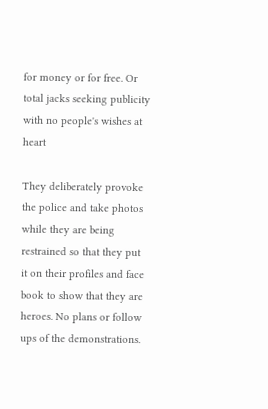for money or for free. Or total jacks seeking publicity with no people's wishes at heart

They deliberately provoke the police and take photos while they are being restrained so that they put it on their profiles and face book to show that they are heroes. No plans or follow ups of the demonstrations.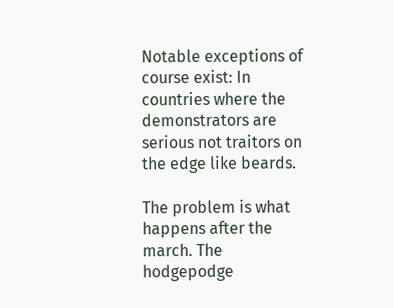Notable exceptions of course exist: In countries where the demonstrators are serious not traitors on the edge like beards.

The problem is what happens after the march. The hodgepodge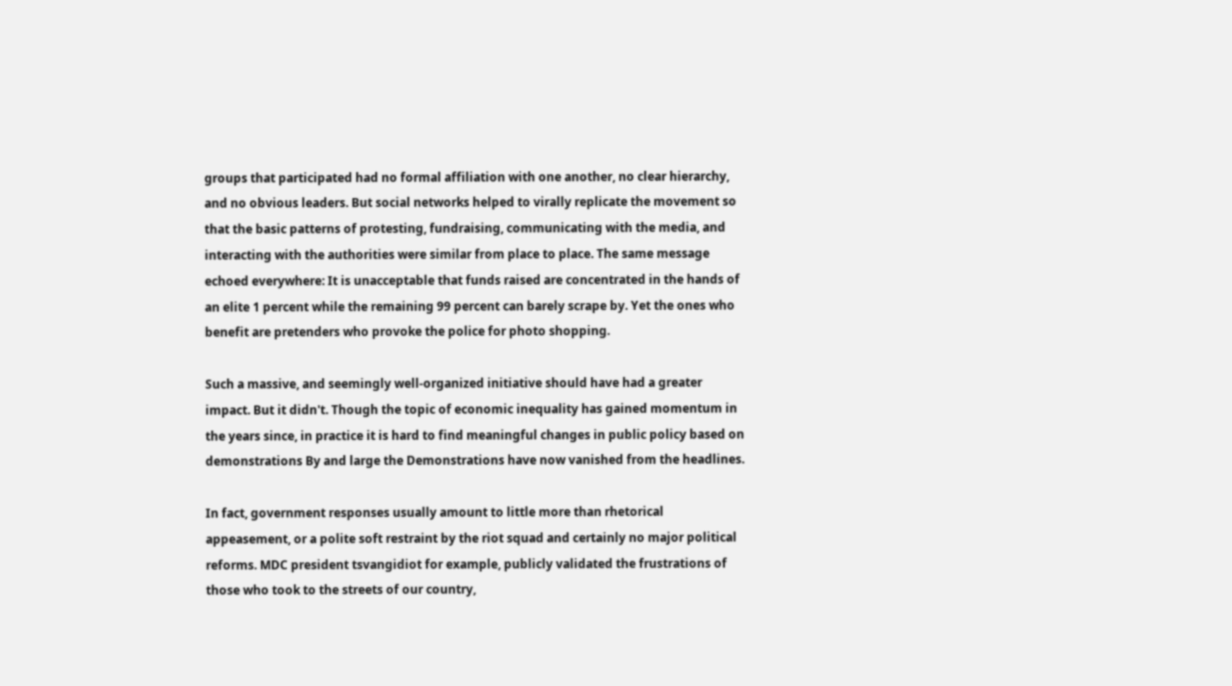groups that participated had no formal affiliation with one another, no clear hierarchy, and no obvious leaders. But social networks helped to virally replicate the movement so that the basic patterns of protesting, fundraising, communicating with the media, and interacting with the authorities were similar from place to place. The same message echoed everywhere: It is unacceptable that funds raised are concentrated in the hands of an elite 1 percent while the remaining 99 percent can barely scrape by. Yet the ones who benefit are pretenders who provoke the police for photo shopping.

Such a massive, and seemingly well-organized initiative should have had a greater impact. But it didn't. Though the topic of economic inequality has gained momentum in the years since, in practice it is hard to find meaningful changes in public policy based on demonstrations By and large the Demonstrations have now vanished from the headlines.

In fact, government responses usually amount to little more than rhetorical appeasement, or a polite soft restraint by the riot squad and certainly no major political reforms. MDC president tsvangidiot for example, publicly validated the frustrations of those who took to the streets of our country,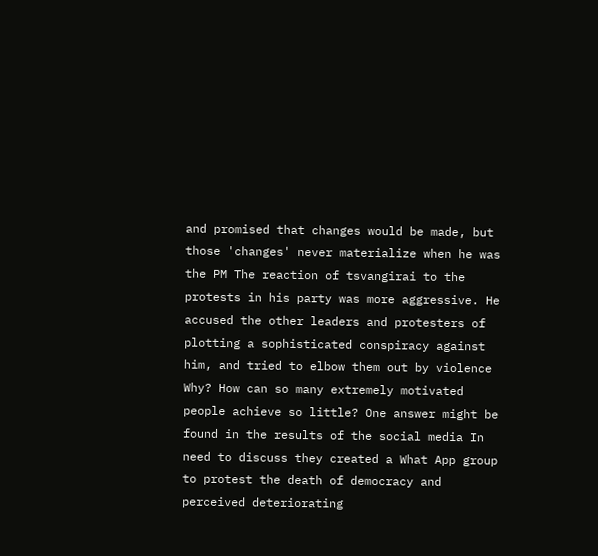and promised that changes would be made, but those 'changes' never materialize when he was the PM The reaction of tsvangirai to the protests in his party was more aggressive. He accused the other leaders and protesters of plotting a sophisticated conspiracy against him, and tried to elbow them out by violence Why? How can so many extremely motivated people achieve so little? One answer might be found in the results of the social media In need to discuss they created a What App group to protest the death of democracy and perceived deteriorating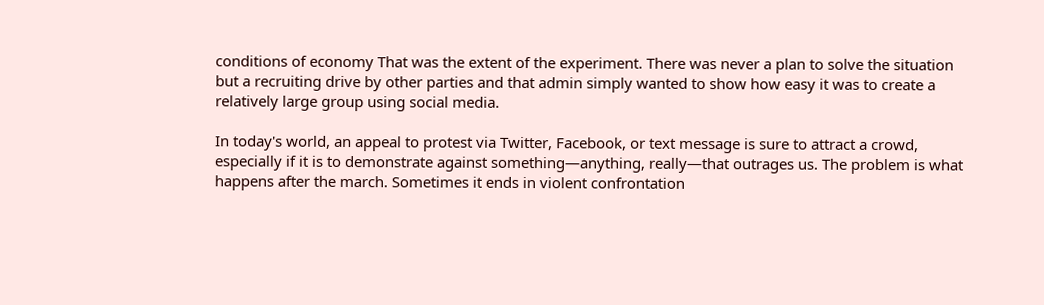conditions of economy That was the extent of the experiment. There was never a plan to solve the situation but a recruiting drive by other parties and that admin simply wanted to show how easy it was to create a relatively large group using social media.

In today's world, an appeal to protest via Twitter, Facebook, or text message is sure to attract a crowd, especially if it is to demonstrate against something—anything, really—that outrages us. The problem is what happens after the march. Sometimes it ends in violent confrontation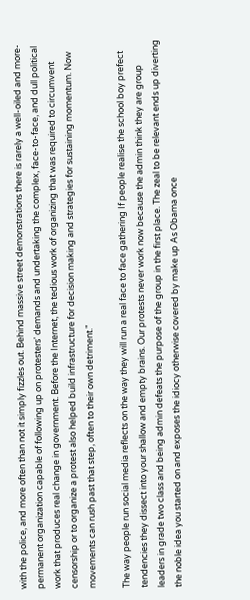with the police, and more often than not it simply fizzles out. Behind massive street demonstrations there is rarely a well-oiled and more-permanent organization capable of following up on protesters' demands and undertaking the complex, face-to-face, and dull political work that produces real change in government. Before the Internet, the tedious work of organizing that was required to circumvent censorship or to organize a protest also helped build infrastructure for decision making and strategies for sustaining momentum. Now movements can rush past that step, often to their own detriment."

The way people run social media reflects on the way they will run a real face to face gathering If people realise the school boy prefect tendencies they dissect into your shallow and empty brains. Our protests never work now because the admin think they are group leaders in grade two class and being admin defeats the purpose of the group in the first place. The zeal to be relevant ends up diverting the noble idea you started on and exposes the idiocy otherwise covered by make up As Obama once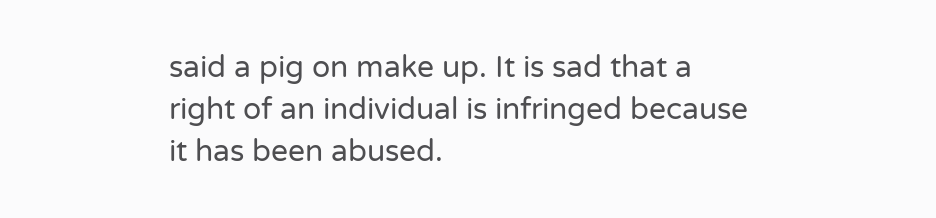said a pig on make up. It is sad that a right of an individual is infringed because it has been abused.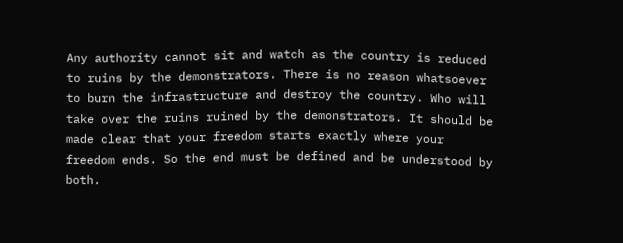Any authority cannot sit and watch as the country is reduced to ruins by the demonstrators. There is no reason whatsoever to burn the infrastructure and destroy the country. Who will take over the ruins ruined by the demonstrators. It should be made clear that your freedom starts exactly where your freedom ends. So the end must be defined and be understood by both.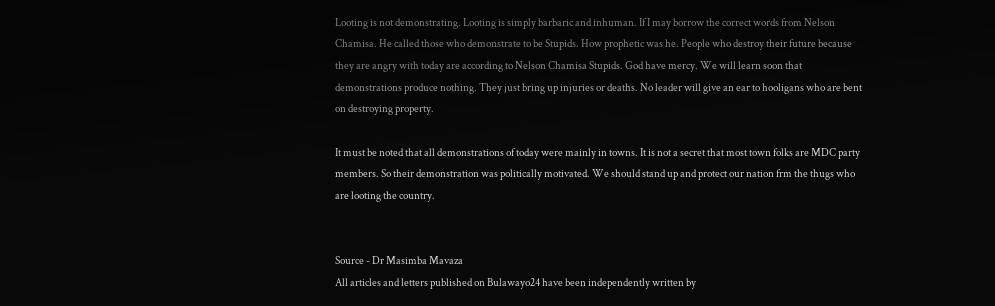Looting is not demonstrating. Looting is simply barbaric and inhuman. If I may borrow the correct words from Nelson Chamisa. He called those who demonstrate to be Stupids. How prophetic was he. People who destroy their future because they are angry with today are according to Nelson Chamisa Stupids. God have mercy. We will learn soon that demonstrations produce nothing. They just bring up injuries or deaths. No leader will give an ear to hooligans who are bent on destroying property.

It must be noted that all demonstrations of today were mainly in towns. It is not a secret that most town folks are MDC party members. So their demonstration was politically motivated. We should stand up and protect our nation frm the thugs who are looting the country.


Source - Dr Masimba Mavaza
All articles and letters published on Bulawayo24 have been independently written by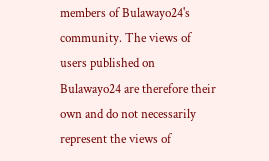members of Bulawayo24's community. The views of users published on Bulawayo24 are therefore their own and do not necessarily represent the views of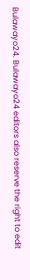Bulawayo24. Bulawayo24 editors also reserve the right to edit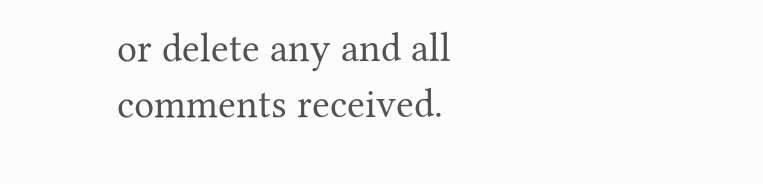or delete any and all comments received.